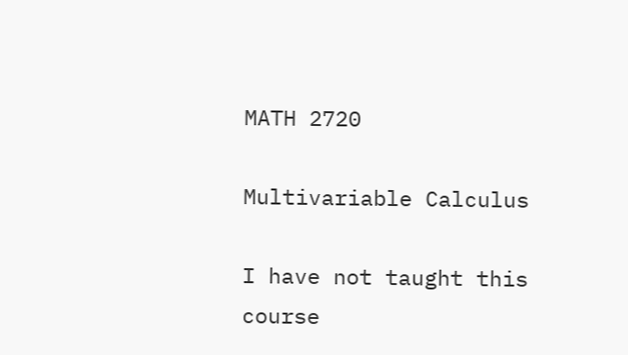MATH 2720

Multivariable Calculus

I have not taught this course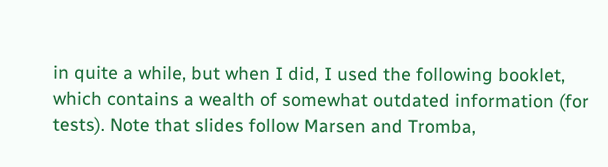in quite a while, but when I did, I used the following booklet, which contains a wealth of somewhat outdated information (for tests). Note that slides follow Marsen and Tromba,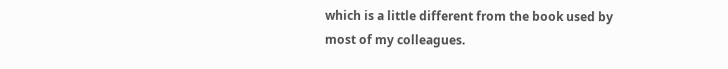which is a little different from the book used by most of my colleagues.